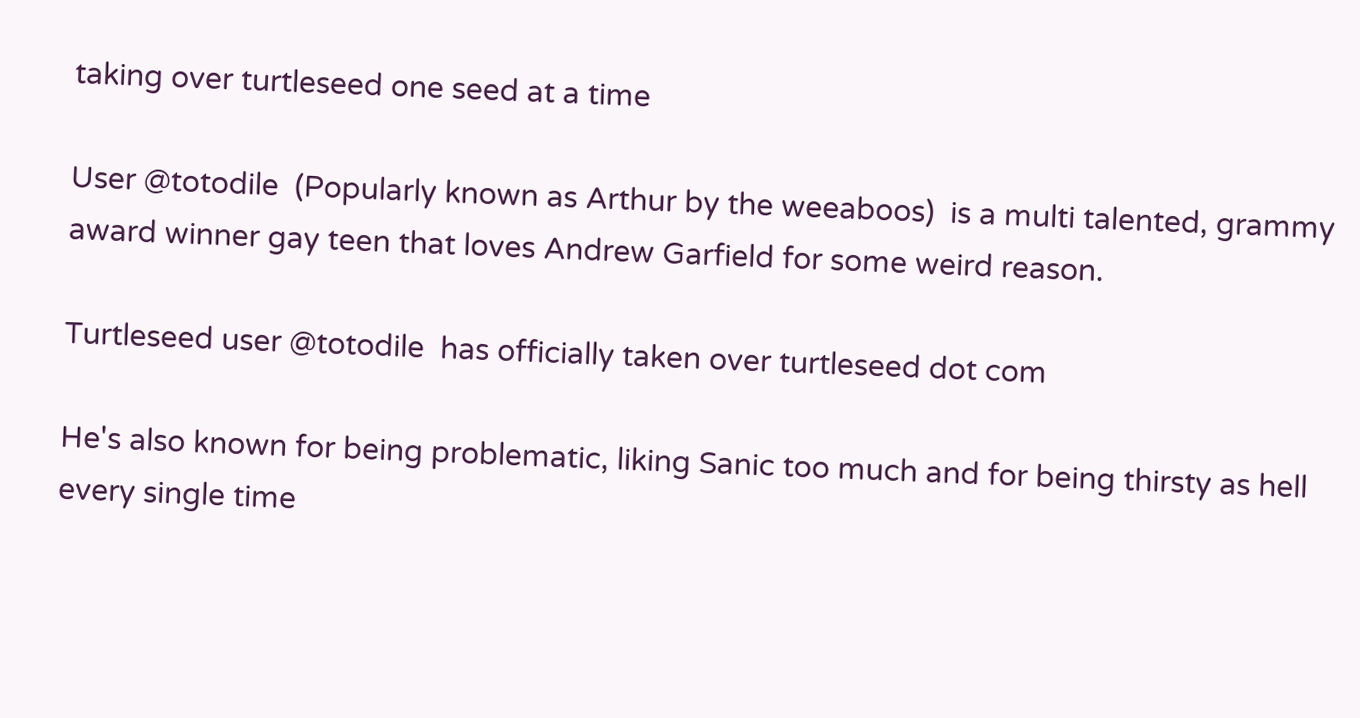taking over turtleseed one seed at a time

User @totodile  (Popularly known as Arthur by the weeaboos)  is a multi talented, grammy award winner gay teen that loves Andrew Garfield for some weird reason.

Turtleseed user @totodile  has officially taken over turtleseed dot com

He's also known for being problematic, liking Sanic too much and for being thirsty as hell every single time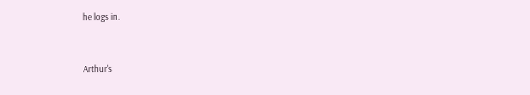he logs in.


Arthur's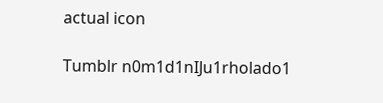actual icon

Tumblr n0m1d1nIJu1rholado1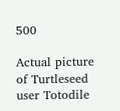500

Actual picture of Turtleseed user Totodile